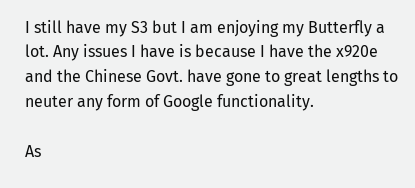I still have my S3 but I am enjoying my Butterfly a lot. Any issues I have is because I have the x920e and the Chinese Govt. have gone to great lengths to neuter any form of Google functionality.

As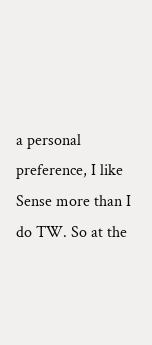a personal preference, I like Sense more than I do TW. So at the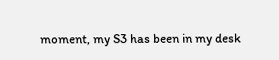moment, my S3 has been in my desk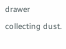drawer collecting dust.